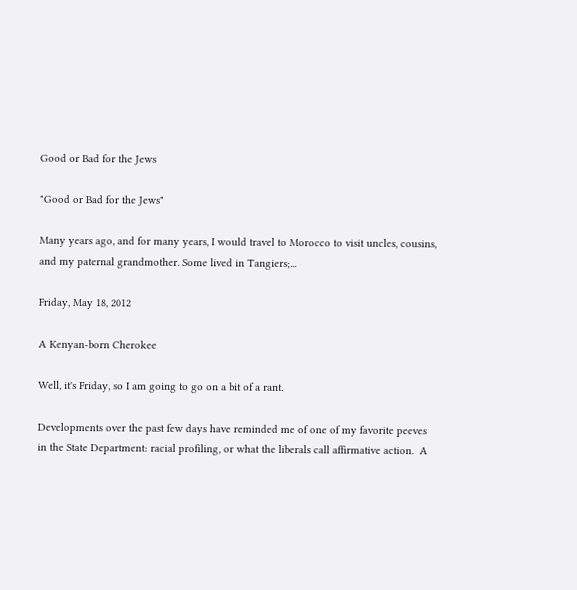Good or Bad for the Jews

"Good or Bad for the Jews"

Many years ago, and for many years, I would travel to Morocco to visit uncles, cousins, and my paternal grandmother. Some lived in Tangiers;...

Friday, May 18, 2012

A Kenyan-born Cherokee

Well, it's Friday, so I am going to go on a bit of a rant.

Developments over the past few days have reminded me of one of my favorite peeves in the State Department: racial profiling, or what the liberals call affirmative action.  A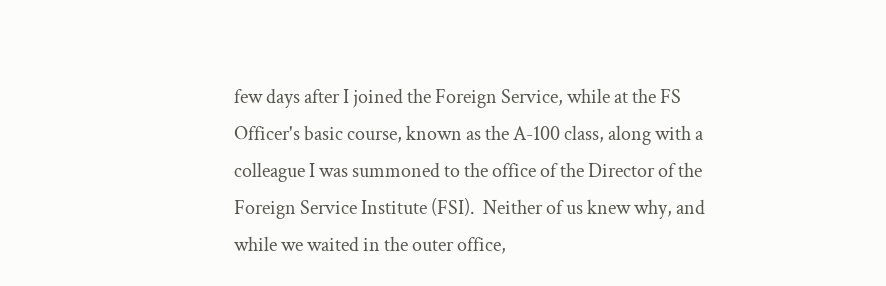few days after I joined the Foreign Service, while at the FS Officer's basic course, known as the A-100 class, along with a colleague I was summoned to the office of the Director of the Foreign Service Institute (FSI).  Neither of us knew why, and while we waited in the outer office,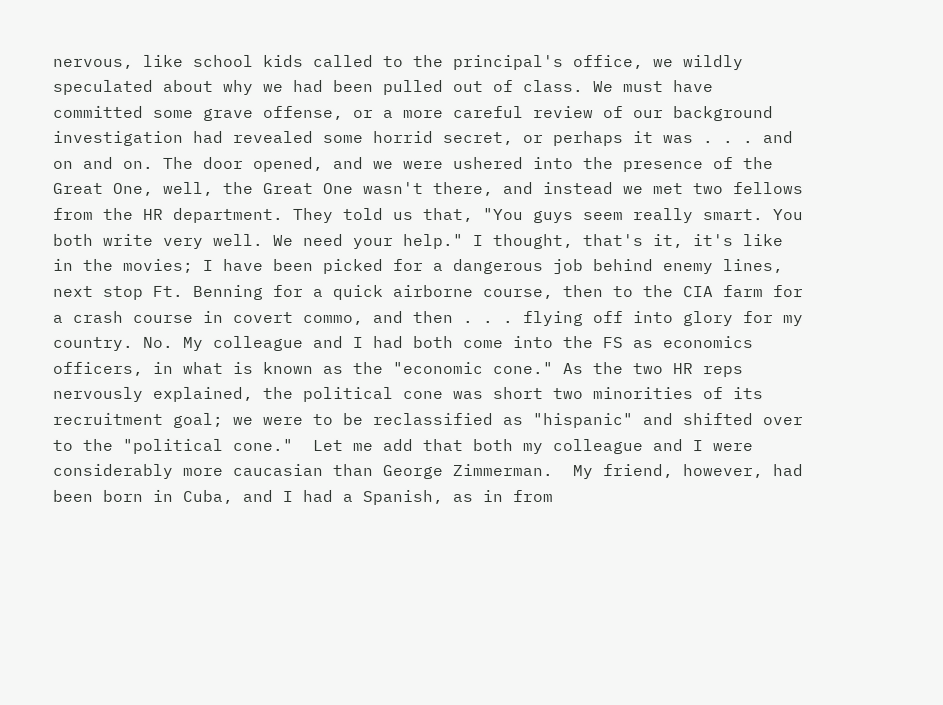nervous, like school kids called to the principal's office, we wildly speculated about why we had been pulled out of class. We must have committed some grave offense, or a more careful review of our background investigation had revealed some horrid secret, or perhaps it was . . . and on and on. The door opened, and we were ushered into the presence of the Great One, well, the Great One wasn't there, and instead we met two fellows from the HR department. They told us that, "You guys seem really smart. You both write very well. We need your help." I thought, that's it, it's like in the movies; I have been picked for a dangerous job behind enemy lines, next stop Ft. Benning for a quick airborne course, then to the CIA farm for a crash course in covert commo, and then . . . flying off into glory for my country. No. My colleague and I had both come into the FS as economics officers, in what is known as the "economic cone." As the two HR reps nervously explained, the political cone was short two minorities of its recruitment goal; we were to be reclassified as "hispanic" and shifted over to the "political cone."  Let me add that both my colleague and I were considerably more caucasian than George Zimmerman.  My friend, however, had been born in Cuba, and I had a Spanish, as in from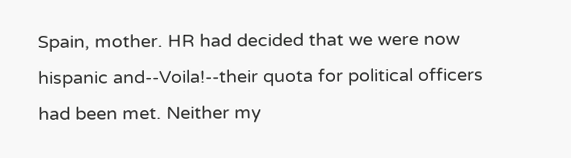Spain, mother. HR had decided that we were now hispanic and--Voila!--their quota for political officers had been met. Neither my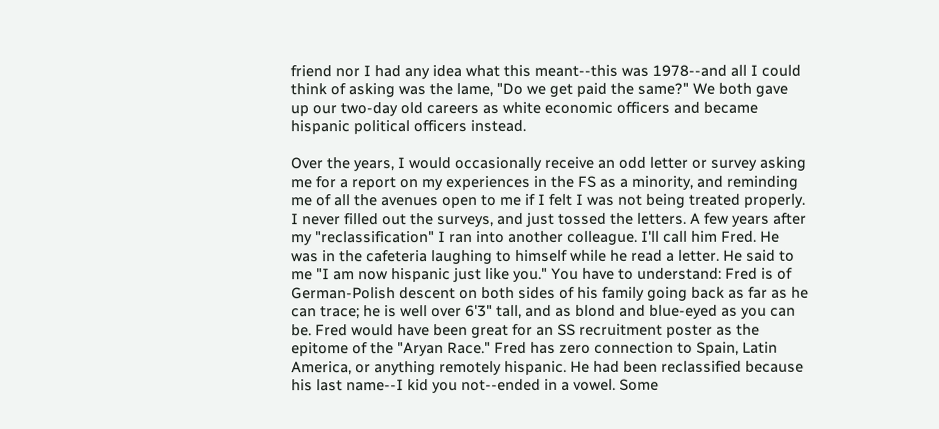friend nor I had any idea what this meant--this was 1978--and all I could think of asking was the lame, "Do we get paid the same?" We both gave up our two-day old careers as white economic officers and became hispanic political officers instead.

Over the years, I would occasionally receive an odd letter or survey asking me for a report on my experiences in the FS as a minority, and reminding me of all the avenues open to me if I felt I was not being treated properly. I never filled out the surveys, and just tossed the letters. A few years after my "reclassification" I ran into another colleague. I'll call him Fred. He was in the cafeteria laughing to himself while he read a letter. He said to me "I am now hispanic just like you." You have to understand: Fred is of German-Polish descent on both sides of his family going back as far as he can trace; he is well over 6'3" tall, and as blond and blue-eyed as you can be. Fred would have been great for an SS recruitment poster as the epitome of the "Aryan Race." Fred has zero connection to Spain, Latin America, or anything remotely hispanic. He had been reclassified because his last name--I kid you not--ended in a vowel. Some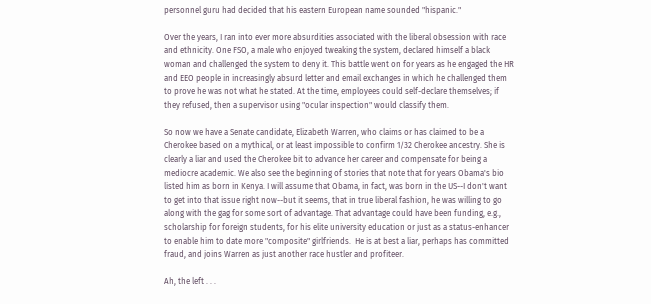personnel guru had decided that his eastern European name sounded "hispanic."

Over the years, I ran into ever more absurdities associated with the liberal obsession with race and ethnicity. One FSO, a male who enjoyed tweaking the system, declared himself a black woman and challenged the system to deny it. This battle went on for years as he engaged the HR and EEO people in increasingly absurd letter and email exchanges in which he challenged them to prove he was not what he stated. At the time, employees could self-declare themselves; if they refused, then a supervisor using "ocular inspection" would classify them.

So now we have a Senate candidate, Elizabeth Warren, who claims or has claimed to be a Cherokee based on a mythical, or at least impossible to confirm 1/32 Cherokee ancestry. She is clearly a liar and used the Cherokee bit to advance her career and compensate for being a mediocre academic. We also see the beginning of stories that note that for years Obama's bio listed him as born in Kenya. I will assume that Obama, in fact, was born in the US--I don't want to get into that issue right now--but it seems, that in true liberal fashion, he was willing to go along with the gag for some sort of advantage. That advantage could have been funding, e.g., scholarship for foreign students, for his elite university education or just as a status-enhancer to enable him to date more "composite" girlfriends.  He is at best a liar, perhaps has committed fraud, and joins Warren as just another race hustler and profiteer.

Ah, the left . . .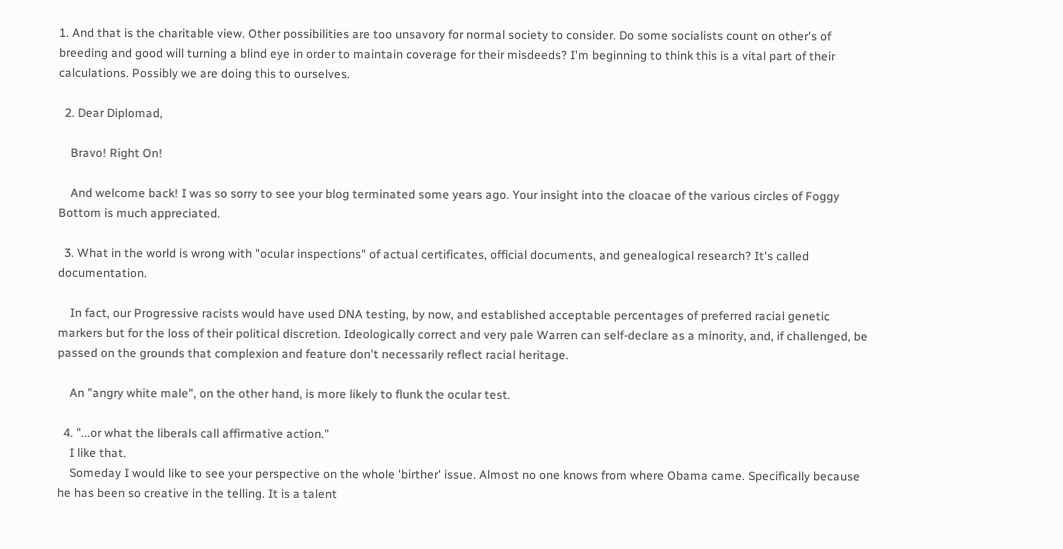1. And that is the charitable view. Other possibilities are too unsavory for normal society to consider. Do some socialists count on other's of breeding and good will turning a blind eye in order to maintain coverage for their misdeeds? I'm beginning to think this is a vital part of their calculations. Possibly we are doing this to ourselves.

  2. Dear Diplomad,

    Bravo! Right On!

    And welcome back! I was so sorry to see your blog terminated some years ago. Your insight into the cloacae of the various circles of Foggy Bottom is much appreciated.

  3. What in the world is wrong with "ocular inspections" of actual certificates, official documents, and genealogical research? It's called documentation.

    In fact, our Progressive racists would have used DNA testing, by now, and established acceptable percentages of preferred racial genetic markers but for the loss of their political discretion. Ideologically correct and very pale Warren can self-declare as a minority, and, if challenged, be passed on the grounds that complexion and feature don't necessarily reflect racial heritage.

    An "angry white male", on the other hand, is more likely to flunk the ocular test.

  4. "...or what the liberals call affirmative action."
    I like that.
    Someday I would like to see your perspective on the whole 'birther' issue. Almost no one knows from where Obama came. Specifically because he has been so creative in the telling. It is a talent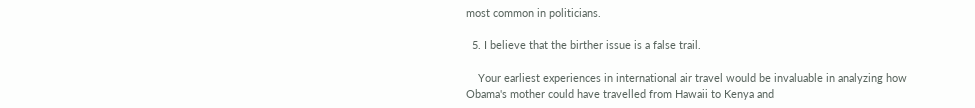most common in politicians.

  5. I believe that the birther issue is a false trail.

    Your earliest experiences in international air travel would be invaluable in analyzing how Obama's mother could have travelled from Hawaii to Kenya and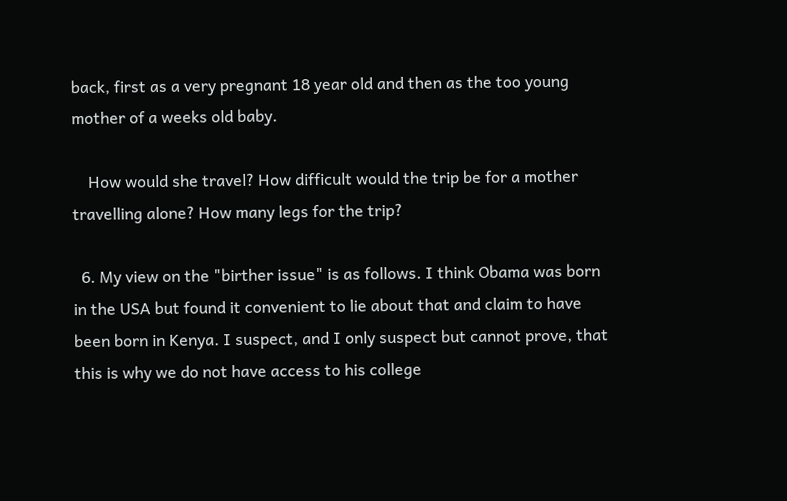back, first as a very pregnant 18 year old and then as the too young mother of a weeks old baby.

    How would she travel? How difficult would the trip be for a mother travelling alone? How many legs for the trip?

  6. My view on the "birther issue" is as follows. I think Obama was born in the USA but found it convenient to lie about that and claim to have been born in Kenya. I suspect, and I only suspect but cannot prove, that this is why we do not have access to his college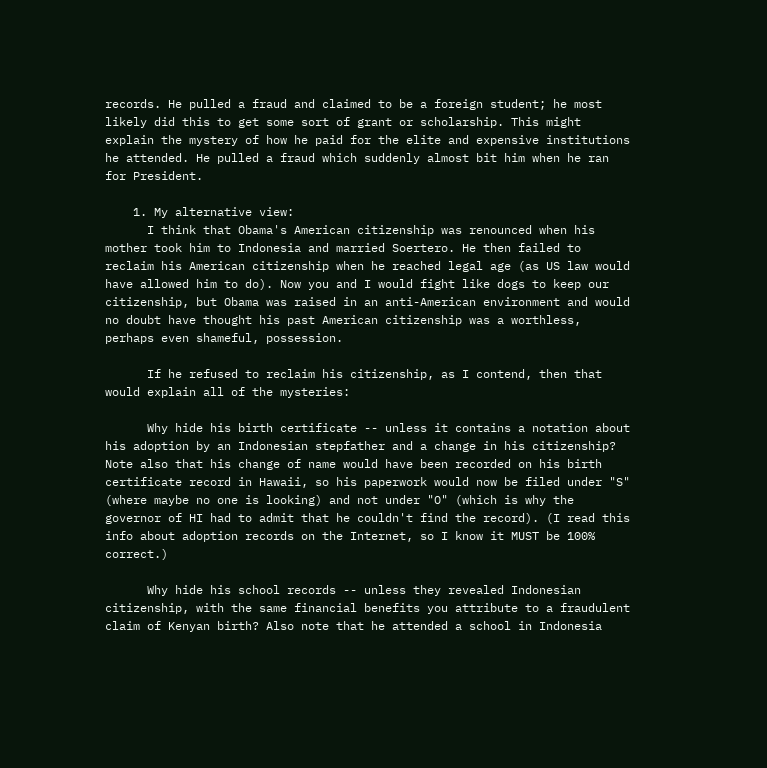records. He pulled a fraud and claimed to be a foreign student; he most likely did this to get some sort of grant or scholarship. This might explain the mystery of how he paid for the elite and expensive institutions he attended. He pulled a fraud which suddenly almost bit him when he ran for President.

    1. My alternative view:
      I think that Obama's American citizenship was renounced when his mother took him to Indonesia and married Soertero. He then failed to reclaim his American citizenship when he reached legal age (as US law would have allowed him to do). Now you and I would fight like dogs to keep our citizenship, but Obama was raised in an anti-American environment and would no doubt have thought his past American citizenship was a worthless, perhaps even shameful, possession.

      If he refused to reclaim his citizenship, as I contend, then that would explain all of the mysteries:

      Why hide his birth certificate -- unless it contains a notation about his adoption by an Indonesian stepfather and a change in his citizenship? Note also that his change of name would have been recorded on his birth certificate record in Hawaii, so his paperwork would now be filed under "S" (where maybe no one is looking) and not under "O" (which is why the governor of HI had to admit that he couldn't find the record). (I read this info about adoption records on the Internet, so I know it MUST be 100% correct.)

      Why hide his school records -- unless they revealed Indonesian citizenship, with the same financial benefits you attribute to a fraudulent claim of Kenyan birth? Also note that he attended a school in Indonesia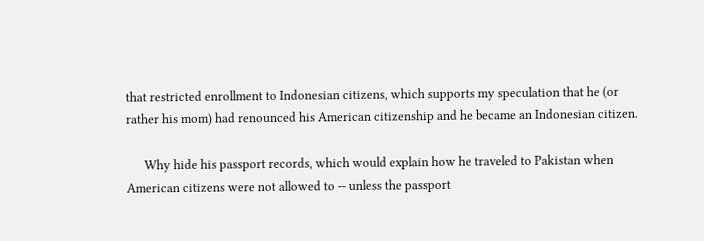that restricted enrollment to Indonesian citizens, which supports my speculation that he (or rather his mom) had renounced his American citizenship and he became an Indonesian citizen.

      Why hide his passport records, which would explain how he traveled to Pakistan when American citizens were not allowed to -- unless the passport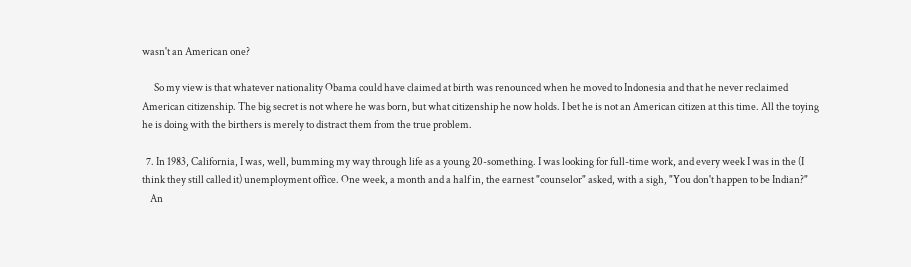wasn't an American one?

      So my view is that whatever nationality Obama could have claimed at birth was renounced when he moved to Indonesia and that he never reclaimed American citizenship. The big secret is not where he was born, but what citizenship he now holds. I bet he is not an American citizen at this time. All the toying he is doing with the birthers is merely to distract them from the true problem.

  7. In 1983, California, I was, well, bumming my way through life as a young 20-something. I was looking for full-time work, and every week I was in the (I think they still called it) unemployment office. One week, a month and a half in, the earnest "counselor" asked, with a sigh, "You don't happen to be Indian?"
    An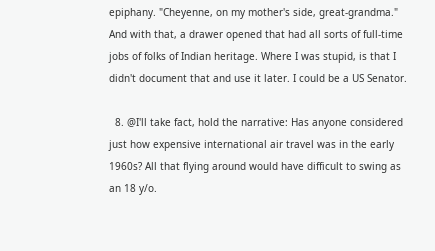epiphany. "Cheyenne, on my mother's side, great-grandma." And with that, a drawer opened that had all sorts of full-time jobs of folks of Indian heritage. Where I was stupid, is that I didn't document that and use it later. I could be a US Senator.

  8. @I'll take fact, hold the narrative: Has anyone considered just how expensive international air travel was in the early 1960s? All that flying around would have difficult to swing as an 18 y/o.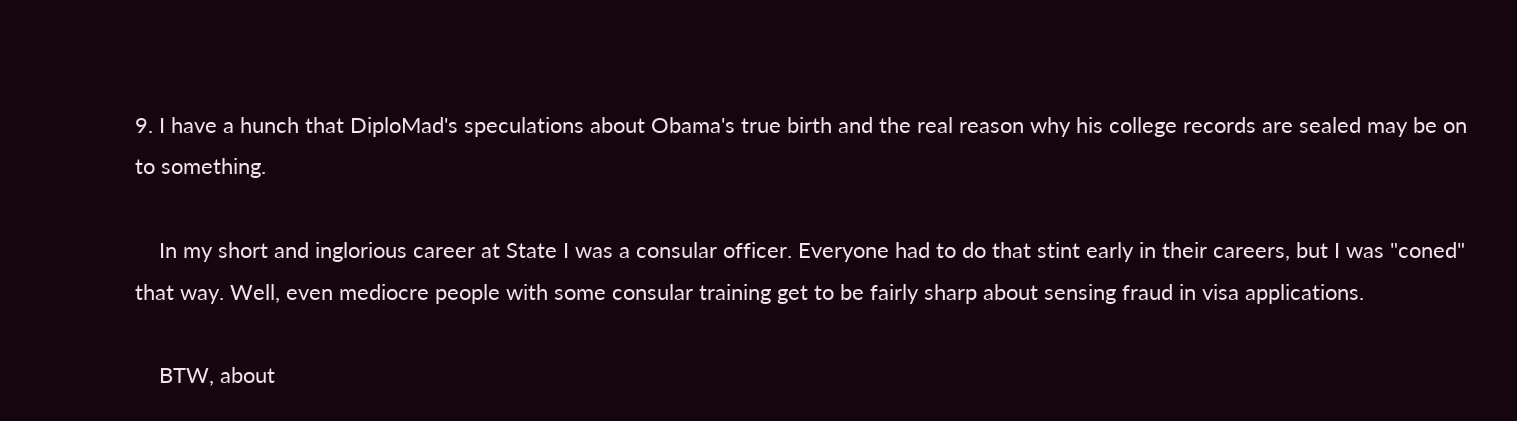9. I have a hunch that DiploMad's speculations about Obama's true birth and the real reason why his college records are sealed may be on to something.

    In my short and inglorious career at State I was a consular officer. Everyone had to do that stint early in their careers, but I was "coned" that way. Well, even mediocre people with some consular training get to be fairly sharp about sensing fraud in visa applications.

    BTW, about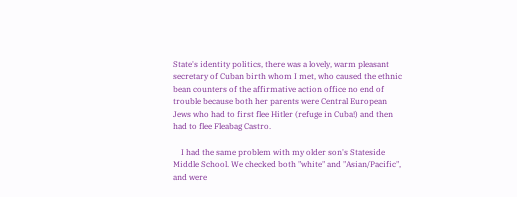State's identity politics, there was a lovely, warm pleasant secretary of Cuban birth whom I met, who caused the ethnic bean counters of the affirmative action office no end of trouble because both her parents were Central European Jews who had to first flee Hitler (refuge in Cuba!) and then had to flee Fleabag Castro.

    I had the same problem with my older son's Stateside Middle School. We checked both "white" and "Asian/Pacific", and were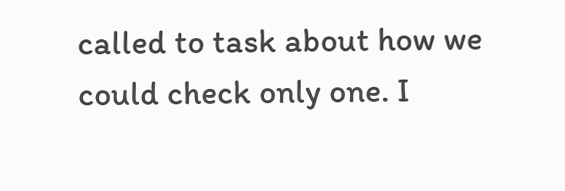called to task about how we could check only one. I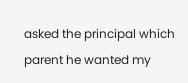asked the principal which parent he wanted my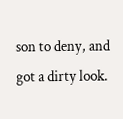son to deny, and got a dirty look.